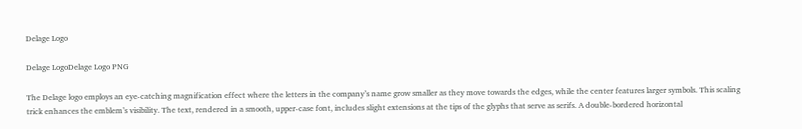Delage Logo

Delage LogoDelage Logo PNG

The Delage logo employs an eye-catching magnification effect where the letters in the company’s name grow smaller as they move towards the edges, while the center features larger symbols. This scaling trick enhances the emblem’s visibility. The text, rendered in a smooth, upper-case font, includes slight extensions at the tips of the glyphs that serve as serifs. A double-bordered horizontal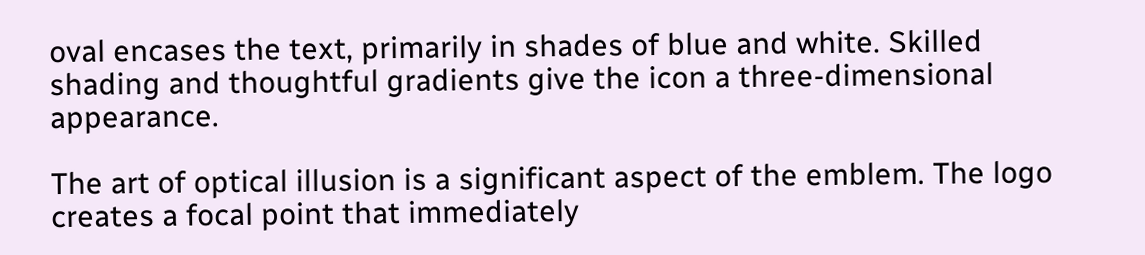oval encases the text, primarily in shades of blue and white. Skilled shading and thoughtful gradients give the icon a three-dimensional appearance.

The art of optical illusion is a significant aspect of the emblem. The logo creates a focal point that immediately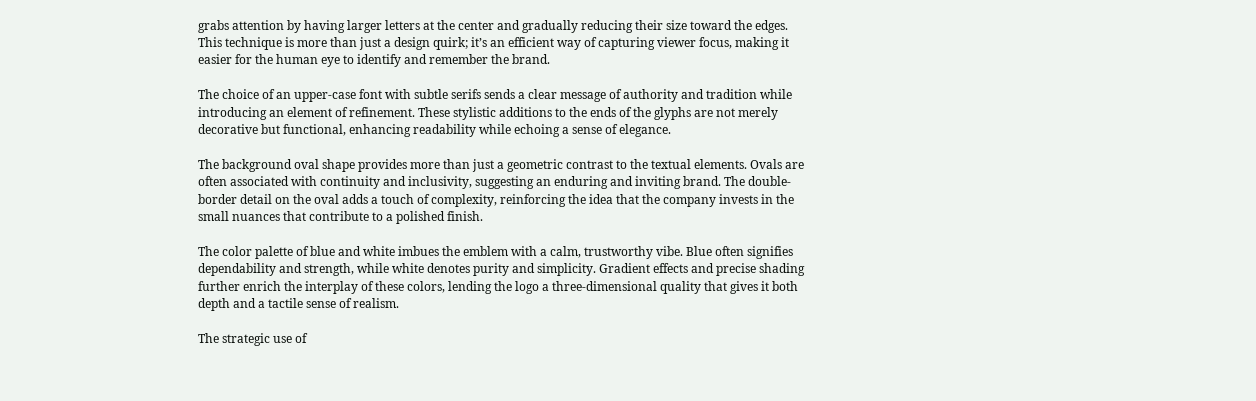grabs attention by having larger letters at the center and gradually reducing their size toward the edges. This technique is more than just a design quirk; it’s an efficient way of capturing viewer focus, making it easier for the human eye to identify and remember the brand.

The choice of an upper-case font with subtle serifs sends a clear message of authority and tradition while introducing an element of refinement. These stylistic additions to the ends of the glyphs are not merely decorative but functional, enhancing readability while echoing a sense of elegance.

The background oval shape provides more than just a geometric contrast to the textual elements. Ovals are often associated with continuity and inclusivity, suggesting an enduring and inviting brand. The double-border detail on the oval adds a touch of complexity, reinforcing the idea that the company invests in the small nuances that contribute to a polished finish.

The color palette of blue and white imbues the emblem with a calm, trustworthy vibe. Blue often signifies dependability and strength, while white denotes purity and simplicity. Gradient effects and precise shading further enrich the interplay of these colors, lending the logo a three-dimensional quality that gives it both depth and a tactile sense of realism.

The strategic use of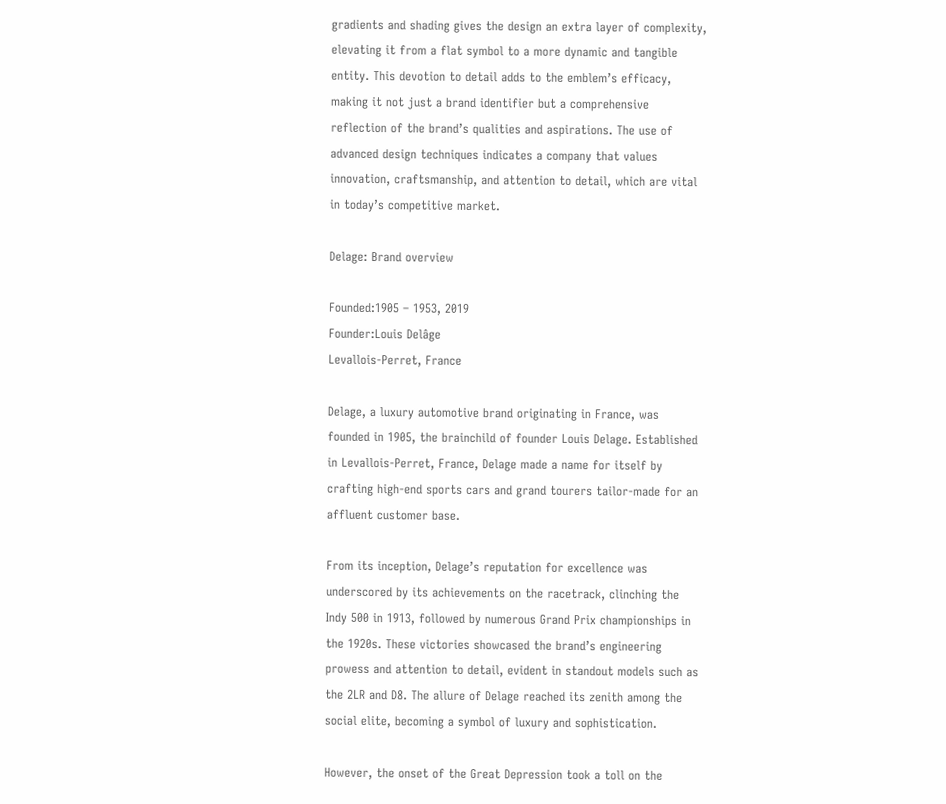gradients and shading gives the design an extra layer of complexity, elevating it from a flat symbol to a more dynamic and tangible entity. This devotion to detail adds to the emblem’s efficacy, making it not just a brand identifier but a comprehensive reflection of the brand’s qualities and aspirations. The use of advanced design techniques indicates a company that values innovation, craftsmanship, and attention to detail, which are vital in today’s competitive market.

Delage: Brand overview

Founded:1905 – 1953, 2019
Founder:Louis Delâge
Levallois-Perret, France

Delage, a luxury automotive brand originating in France, was founded in 1905, the brainchild of founder Louis Delage. Established in Levallois-Perret, France, Delage made a name for itself by crafting high-end sports cars and grand tourers tailor-made for an affluent customer base.

From its inception, Delage’s reputation for excellence was underscored by its achievements on the racetrack, clinching the Indy 500 in 1913, followed by numerous Grand Prix championships in the 1920s. These victories showcased the brand’s engineering prowess and attention to detail, evident in standout models such as the 2LR and D8. The allure of Delage reached its zenith among the social elite, becoming a symbol of luxury and sophistication.

However, the onset of the Great Depression took a toll on the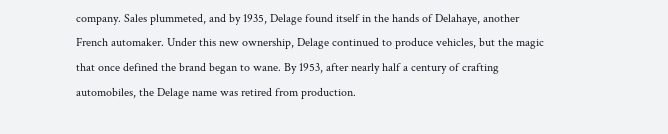company. Sales plummeted, and by 1935, Delage found itself in the hands of Delahaye, another French automaker. Under this new ownership, Delage continued to produce vehicles, but the magic that once defined the brand began to wane. By 1953, after nearly half a century of crafting automobiles, the Delage name was retired from production.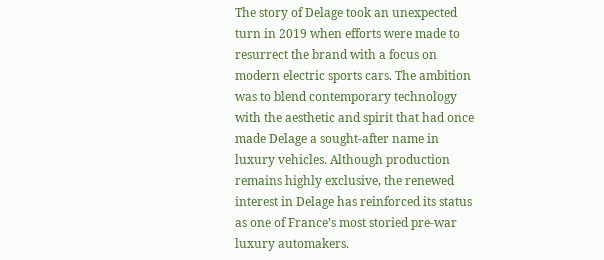The story of Delage took an unexpected turn in 2019 when efforts were made to resurrect the brand with a focus on modern electric sports cars. The ambition was to blend contemporary technology with the aesthetic and spirit that had once made Delage a sought-after name in luxury vehicles. Although production remains highly exclusive, the renewed interest in Delage has reinforced its status as one of France’s most storied pre-war luxury automakers.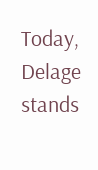Today, Delage stands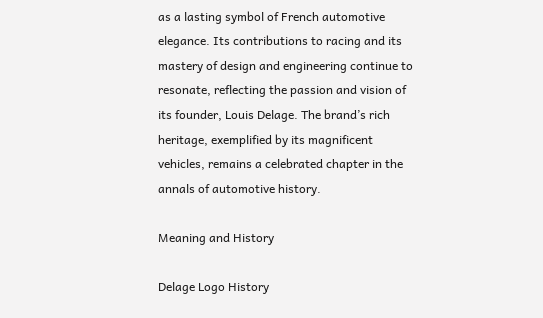as a lasting symbol of French automotive elegance. Its contributions to racing and its mastery of design and engineering continue to resonate, reflecting the passion and vision of its founder, Louis Delage. The brand’s rich heritage, exemplified by its magnificent vehicles, remains a celebrated chapter in the annals of automotive history.

Meaning and History

Delage Logo History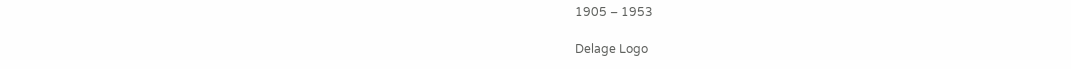1905 – 1953

Delage Logo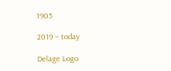1905

2019 – today

Delage Logo